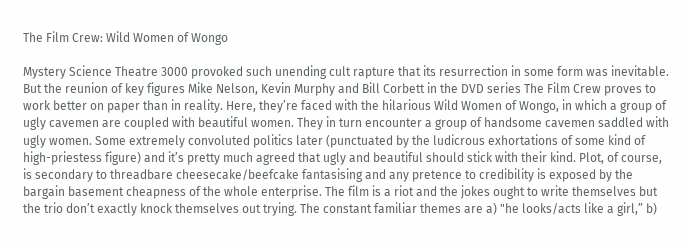The Film Crew: Wild Women of Wongo

Mystery Science Theatre 3000 provoked such unending cult rapture that its resurrection in some form was inevitable. But the reunion of key figures Mike Nelson, Kevin Murphy and Bill Corbett in the DVD series The Film Crew proves to work better on paper than in reality. Here, they’re faced with the hilarious Wild Women of Wongo, in which a group of ugly cavemen are coupled with beautiful women. They in turn encounter a group of handsome cavemen saddled with ugly women. Some extremely convoluted politics later (punctuated by the ludicrous exhortations of some kind of high-priestess figure) and it’s pretty much agreed that ugly and beautiful should stick with their kind. Plot, of course, is secondary to threadbare cheesecake/beefcake fantasising and any pretence to credibility is exposed by the bargain basement cheapness of the whole enterprise. The film is a riot and the jokes ought to write themselves but the trio don’t exactly knock themselves out trying. The constant familiar themes are a) "he looks/acts like a girl,” b)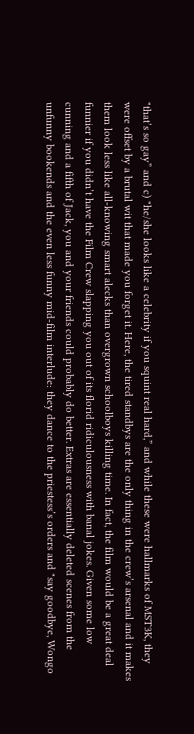"that’s so gay” and c) "he/she looks like a celebrity if you squint real hard,” and while these were hallmarks of MST3K, they were offset by a brutal wit that made you forget it. Here, the tired standbys are the only thing in the crew’s arsenal and it makes them look less like all-knowing smart alecks than overgrown schoolboys killing time. In fact, the film would be a great deal funnier if you didn’t have the Film Crew slapping you out of its florid ridiculousness with banal jokes. Given some low cunning and a fifth of Jack, you and your friends could probably do better. Extras are essentially deleted scenes from the unfunny bookends and the even less funny mid-film interlude: they dance to the priestess’s orders and "say goodbye, Wongo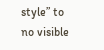style” to no visible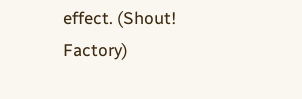effect. (Shout! Factory)